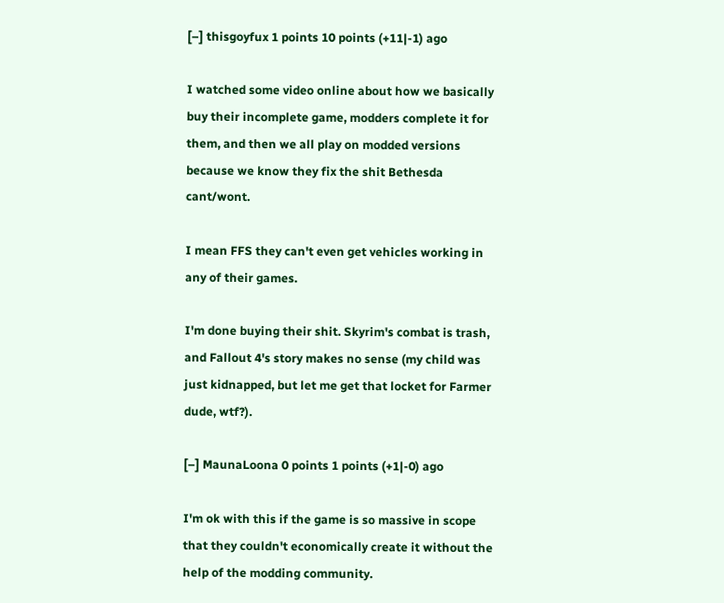[–] thisgoyfux 1 points 10 points (+11|-1) ago

I watched some video online about how we basically buy their incomplete game, modders complete it for them, and then we all play on modded versions because we know they fix the shit Bethesda cant/wont.

I mean FFS they can't even get vehicles working in any of their games.

I'm done buying their shit. Skyrim's combat is trash, and Fallout 4's story makes no sense (my child was just kidnapped, but let me get that locket for Farmer dude, wtf?).

[–] MaunaLoona 0 points 1 points (+1|-0) ago

I'm ok with this if the game is so massive in scope that they couldn't economically create it without the help of the modding community.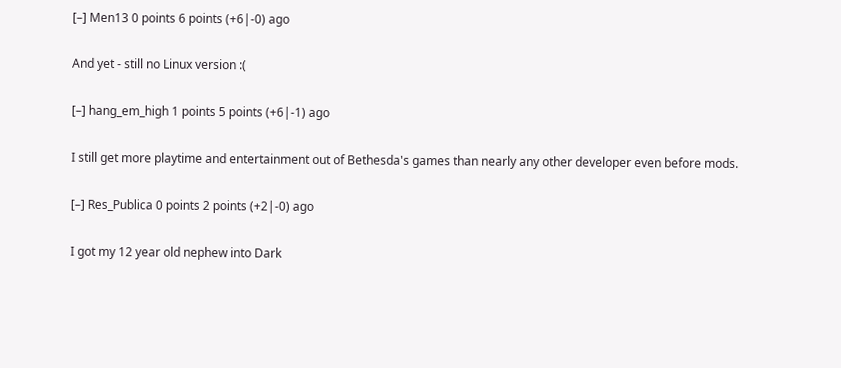[–] Men13 0 points 6 points (+6|-0) ago

And yet - still no Linux version :(

[–] hang_em_high 1 points 5 points (+6|-1) ago

I still get more playtime and entertainment out of Bethesda's games than nearly any other developer even before mods.

[–] Res_Publica 0 points 2 points (+2|-0) ago

I got my 12 year old nephew into Dark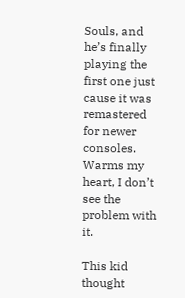Souls, and he’s finally playing the first one just cause it was remastered for newer consoles. Warms my heart, I don’t see the problem with it.

This kid thought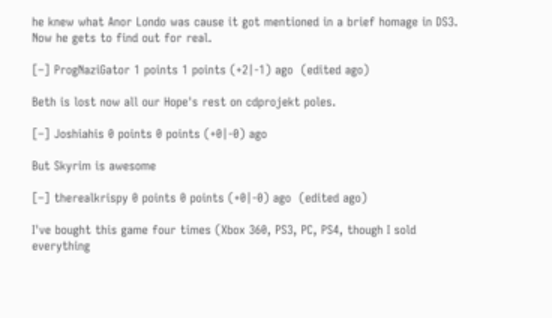he knew what Anor Londo was cause it got mentioned in a brief homage in DS3. Now he gets to find out for real.

[–] ProgNaziGator 1 points 1 points (+2|-1) ago  (edited ago)

Beth is lost now all our Hope's rest on cdprojekt poles.

[–] Joshiahis 0 points 0 points (+0|-0) ago

But Skyrim is awesome

[–] therealkrispy 0 points 0 points (+0|-0) ago  (edited ago)

I've bought this game four times (Xbox 360, PS3, PC, PS4, though I sold everything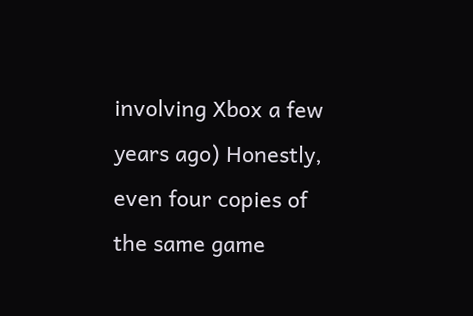involving Xbox a few years ago) Honestly, even four copies of the same game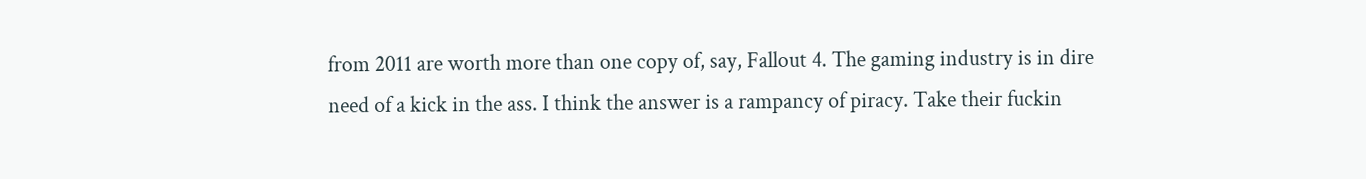from 2011 are worth more than one copy of, say, Fallout 4. The gaming industry is in dire need of a kick in the ass. I think the answer is a rampancy of piracy. Take their fuckin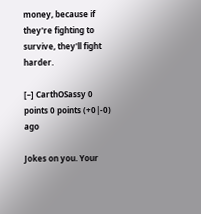money, because if they're fighting to survive, they'll fight harder.

[–] CarthOSassy 0 points 0 points (+0|-0) ago

Jokes on you. Your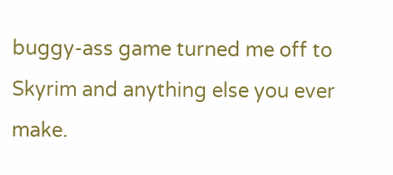buggy-ass game turned me off to Skyrim and anything else you ever make.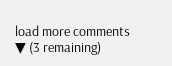load more comments ▼ (3 remaining)